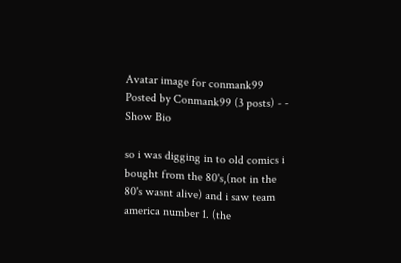Avatar image for conmank99
Posted by Conmank99 (3 posts) - - Show Bio

so i was digging in to old comics i bought from the 80's,(not in the 80's wasnt alive) and i saw team america number 1. (the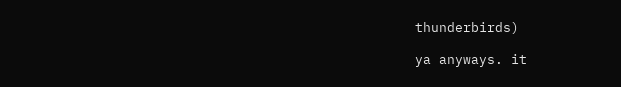thunderbirds)

ya anyways. it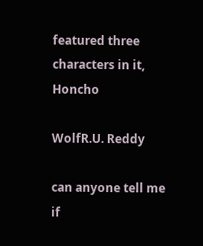featured three characters in it, Honcho

WolfR.U. Reddy

can anyone tell me if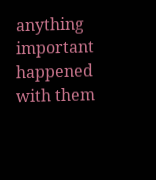anything important happened with them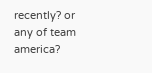recently? or any of team america?